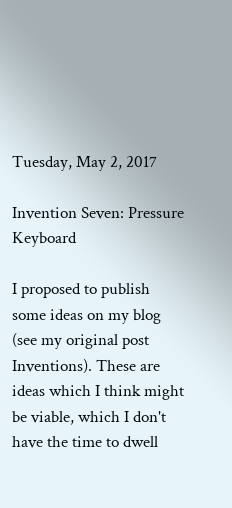Tuesday, May 2, 2017

Invention Seven: Pressure Keyboard

I proposed to publish some ideas on my blog (see my original post Inventions). These are ideas which I think might be viable, which I don't have the time to dwell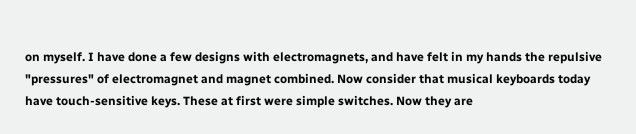on myself. I have done a few designs with electromagnets, and have felt in my hands the repulsive "pressures" of electromagnet and magnet combined. Now consider that musical keyboards today have touch-sensitive keys. These at first were simple switches. Now they are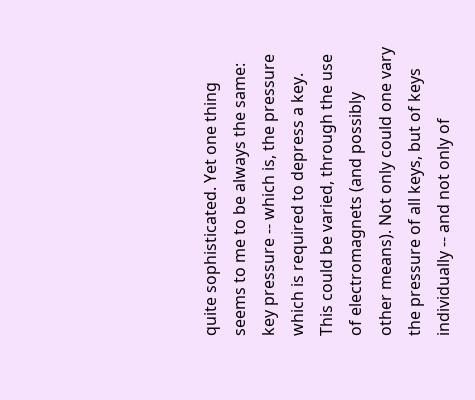quite sophisticated. Yet one thing seems to me to be always the same: key pressure -- which is, the pressure which is required to depress a key. This could be varied, through the use of electromagnets (and possibly other means). Not only could one vary the pressure of all keys, but of keys individually -- and not only of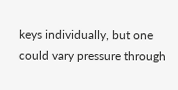keys individually, but one could vary pressure through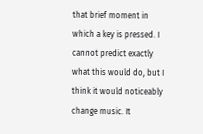that brief moment in which a key is pressed. I cannot predict exactly what this would do, but I think it would noticeably change music. It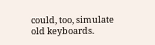could, too, simulate old keyboards.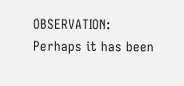OBSERVATION: Perhaps it has been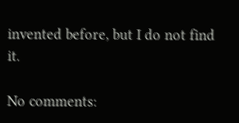invented before, but I do not find it.

No comments: